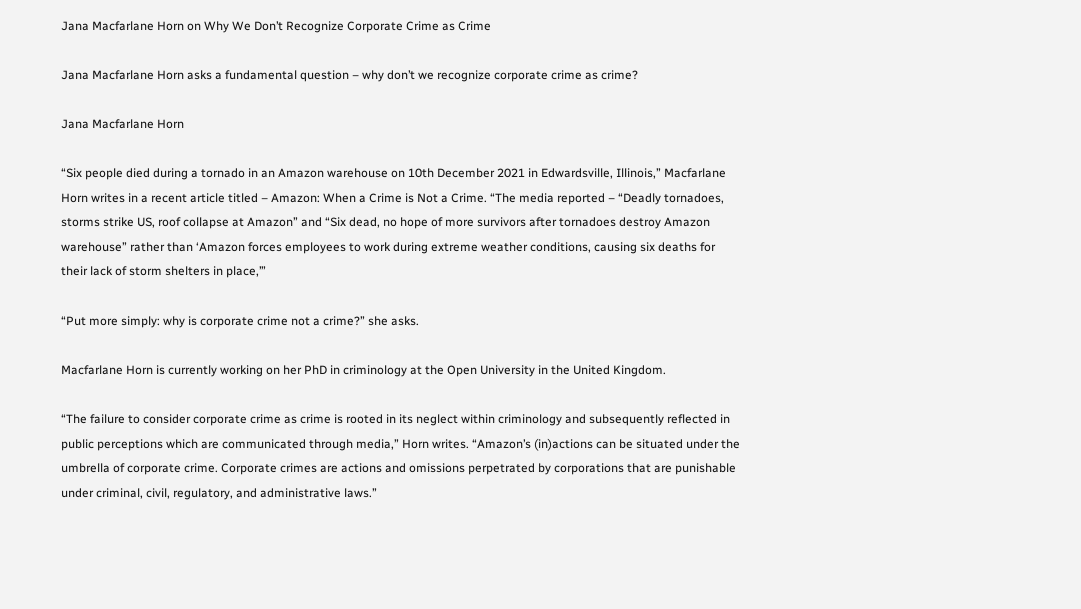Jana Macfarlane Horn on Why We Don’t Recognize Corporate Crime as Crime

Jana Macfarlane Horn asks a fundamental question – why don’t we recognize corporate crime as crime?

Jana Macfarlane Horn

“Six people died during a tornado in an Amazon warehouse on 10th December 2021 in Edwardsville, Illinois,” Macfarlane Horn writes in a recent article titled – Amazon: When a Crime is Not a Crime. “The media reported – “Deadly tornadoes, storms strike US, roof collapse at Amazon” and “Six dead, no hope of more survivors after tornadoes destroy Amazon warehouse” rather than ‘Amazon forces employees to work during extreme weather conditions, causing six deaths for their lack of storm shelters in place,’”

“Put more simply: why is corporate crime not a crime?” she asks.

Macfarlane Horn is currently working on her PhD in criminology at the Open University in the United Kingdom.

“The failure to consider corporate crime as crime is rooted in its neglect within criminology and subsequently reflected in public perceptions which are communicated through media,” Horn writes. “Amazon’s (in)actions can be situated under the umbrella of corporate crime. Corporate crimes are actions and omissions perpetrated by corporations that are punishable under criminal, civil, regulatory, and administrative laws.”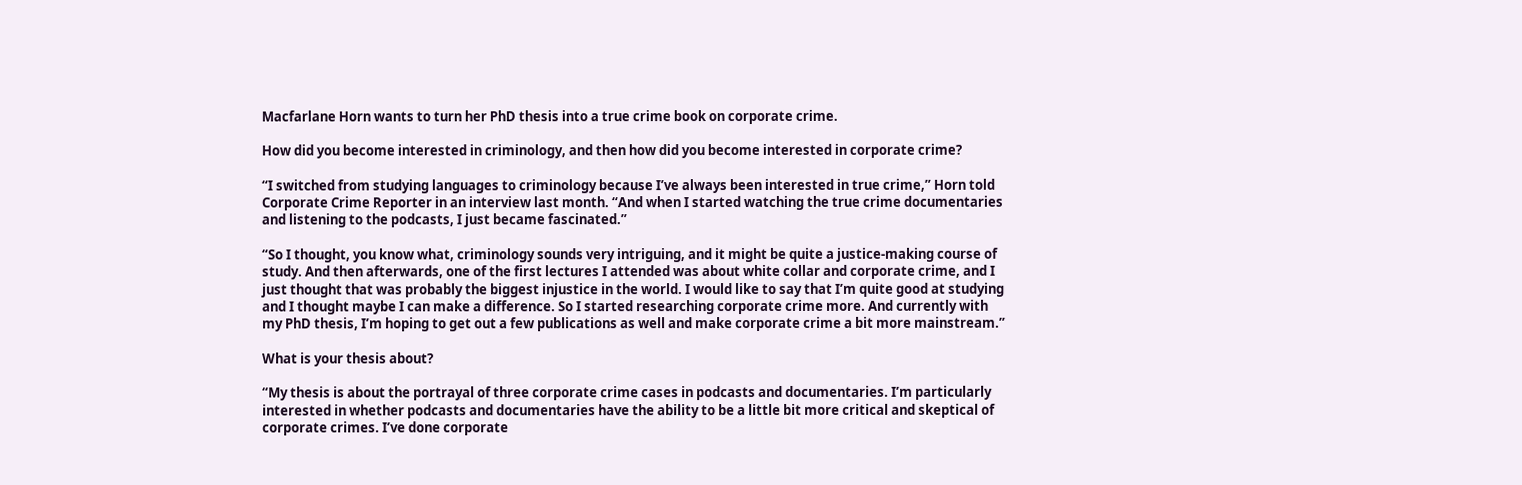Macfarlane Horn wants to turn her PhD thesis into a true crime book on corporate crime.

How did you become interested in criminology, and then how did you become interested in corporate crime?

“I switched from studying languages to criminology because I’ve always been interested in true crime,” Horn told Corporate Crime Reporter in an interview last month. “And when I started watching the true crime documentaries and listening to the podcasts, I just became fascinated.”

“So I thought, you know what, criminology sounds very intriguing, and it might be quite a justice-making course of study. And then afterwards, one of the first lectures I attended was about white collar and corporate crime, and I just thought that was probably the biggest injustice in the world. I would like to say that I’m quite good at studying and I thought maybe I can make a difference. So I started researching corporate crime more. And currently with my PhD thesis, I’m hoping to get out a few publications as well and make corporate crime a bit more mainstream.”

What is your thesis about?

“My thesis is about the portrayal of three corporate crime cases in podcasts and documentaries. I’m particularly interested in whether podcasts and documentaries have the ability to be a little bit more critical and skeptical of corporate crimes. I’ve done corporate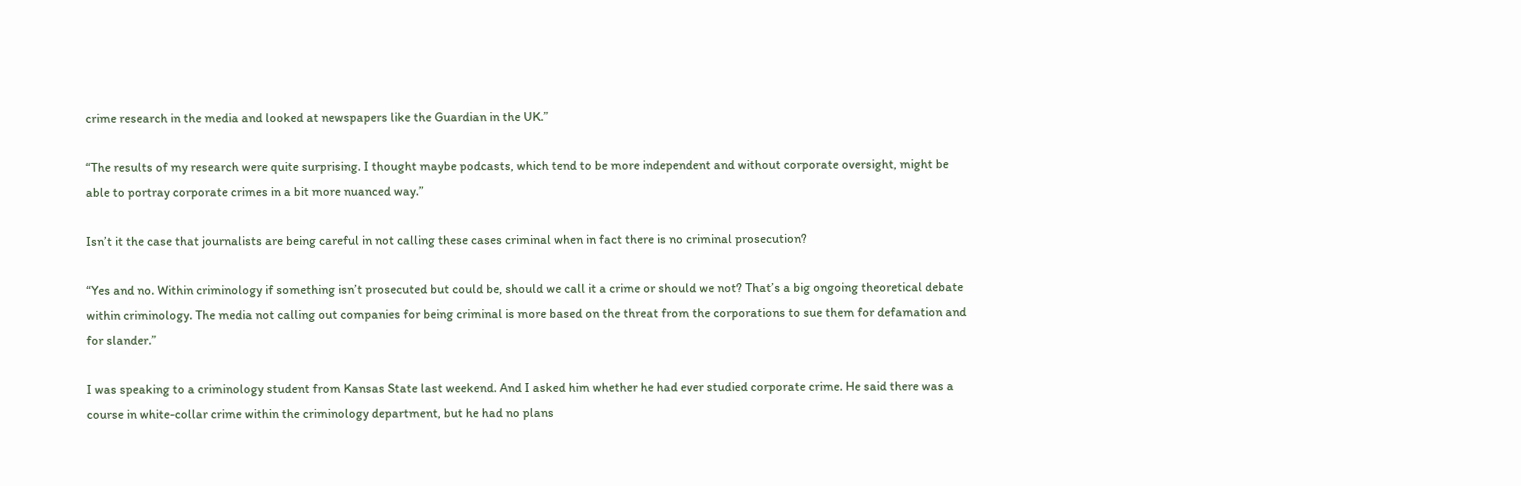crime research in the media and looked at newspapers like the Guardian in the UK.”

“The results of my research were quite surprising. I thought maybe podcasts, which tend to be more independent and without corporate oversight, might be able to portray corporate crimes in a bit more nuanced way.”

Isn’t it the case that journalists are being careful in not calling these cases criminal when in fact there is no criminal prosecution?

“Yes and no. Within criminology if something isn’t prosecuted but could be, should we call it a crime or should we not? That’s a big ongoing theoretical debate within criminology. The media not calling out companies for being criminal is more based on the threat from the corporations to sue them for defamation and for slander.”

I was speaking to a criminology student from Kansas State last weekend. And I asked him whether he had ever studied corporate crime. He said there was a course in white-collar crime within the criminology department, but he had no plans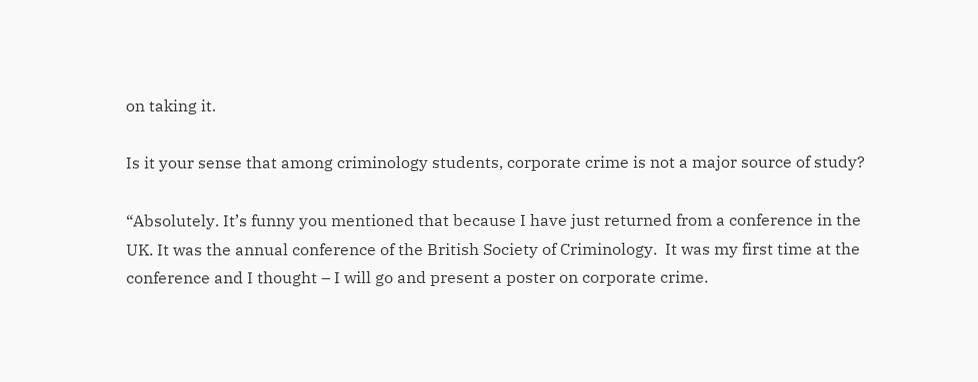on taking it.

Is it your sense that among criminology students, corporate crime is not a major source of study?

“Absolutely. It’s funny you mentioned that because I have just returned from a conference in the UK. It was the annual conference of the British Society of Criminology.  It was my first time at the conference and I thought – I will go and present a poster on corporate crime.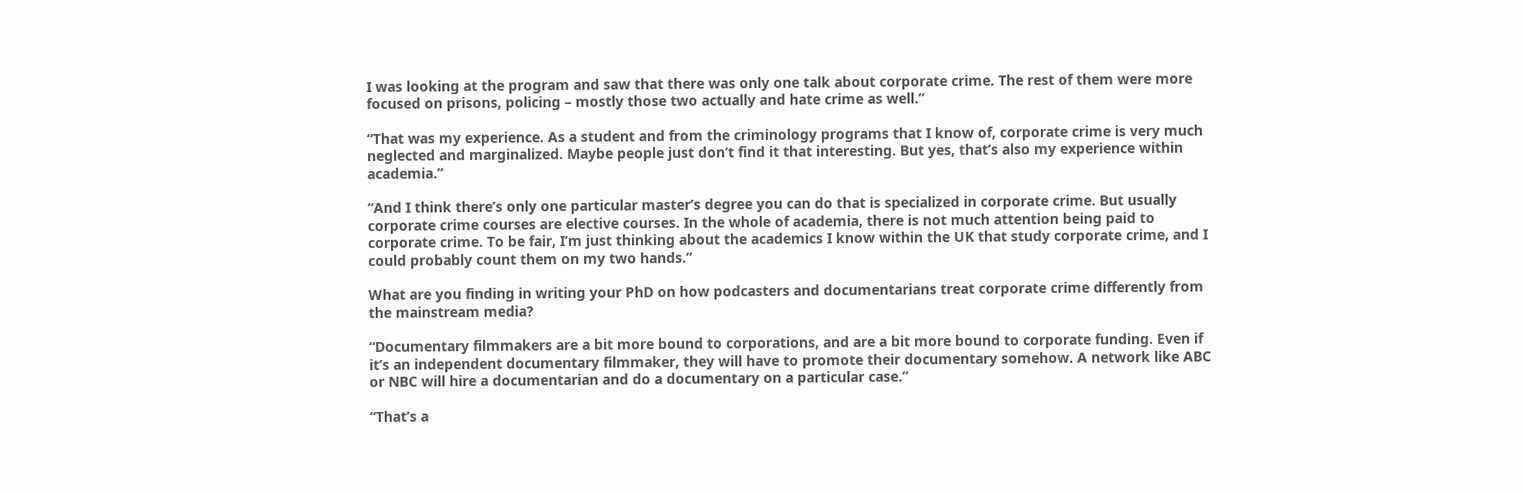I was looking at the program and saw that there was only one talk about corporate crime. The rest of them were more focused on prisons, policing – mostly those two actually and hate crime as well.”

“That was my experience. As a student and from the criminology programs that I know of, corporate crime is very much neglected and marginalized. Maybe people just don’t find it that interesting. But yes, that’s also my experience within academia.”

“And I think there’s only one particular master’s degree you can do that is specialized in corporate crime. But usually corporate crime courses are elective courses. In the whole of academia, there is not much attention being paid to corporate crime. To be fair, I’m just thinking about the academics I know within the UK that study corporate crime, and I could probably count them on my two hands.”

What are you finding in writing your PhD on how podcasters and documentarians treat corporate crime differently from the mainstream media?

“Documentary filmmakers are a bit more bound to corporations, and are a bit more bound to corporate funding. Even if it’s an independent documentary filmmaker, they will have to promote their documentary somehow. A network like ABC or NBC will hire a documentarian and do a documentary on a particular case.”

“That’s a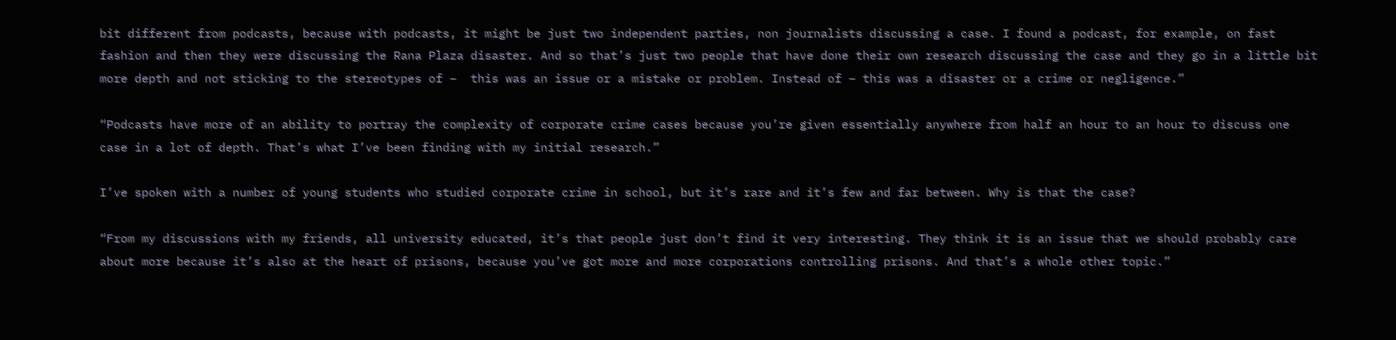bit different from podcasts, because with podcasts, it might be just two independent parties, non journalists discussing a case. I found a podcast, for example, on fast fashion and then they were discussing the Rana Plaza disaster. And so that’s just two people that have done their own research discussing the case and they go in a little bit more depth and not sticking to the stereotypes of –  this was an issue or a mistake or problem. Instead of – this was a disaster or a crime or negligence.”

“Podcasts have more of an ability to portray the complexity of corporate crime cases because you’re given essentially anywhere from half an hour to an hour to discuss one case in a lot of depth. That’s what I’ve been finding with my initial research.”

I’ve spoken with a number of young students who studied corporate crime in school, but it’s rare and it’s few and far between. Why is that the case?

“From my discussions with my friends, all university educated, it’s that people just don’t find it very interesting. They think it is an issue that we should probably care about more because it’s also at the heart of prisons, because you’ve got more and more corporations controlling prisons. And that’s a whole other topic.”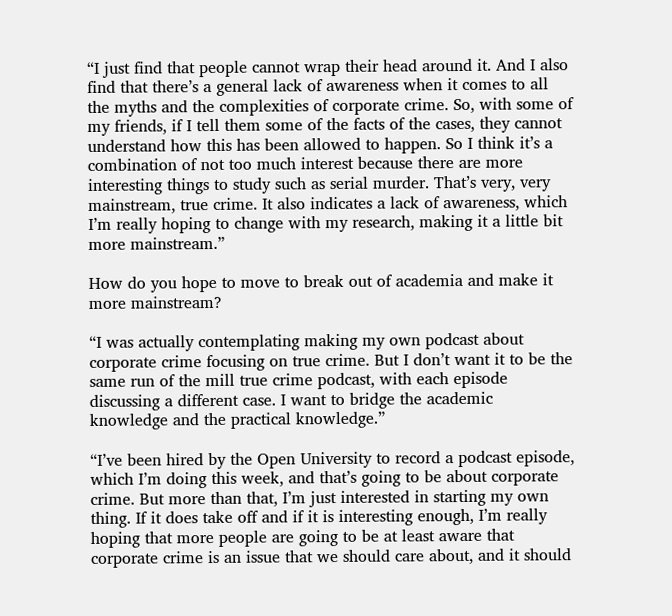“I just find that people cannot wrap their head around it. And I also find that there’s a general lack of awareness when it comes to all the myths and the complexities of corporate crime. So, with some of my friends, if I tell them some of the facts of the cases, they cannot understand how this has been allowed to happen. So I think it’s a combination of not too much interest because there are more interesting things to study such as serial murder. That’s very, very mainstream, true crime. It also indicates a lack of awareness, which I’m really hoping to change with my research, making it a little bit more mainstream.”

How do you hope to move to break out of academia and make it more mainstream?

“I was actually contemplating making my own podcast about corporate crime focusing on true crime. But I don’t want it to be the same run of the mill true crime podcast, with each episode discussing a different case. I want to bridge the academic knowledge and the practical knowledge.”

“I’ve been hired by the Open University to record a podcast episode, which I’m doing this week, and that’s going to be about corporate crime. But more than that, I’m just interested in starting my own thing. If it does take off and if it is interesting enough, I’m really hoping that more people are going to be at least aware that corporate crime is an issue that we should care about, and it should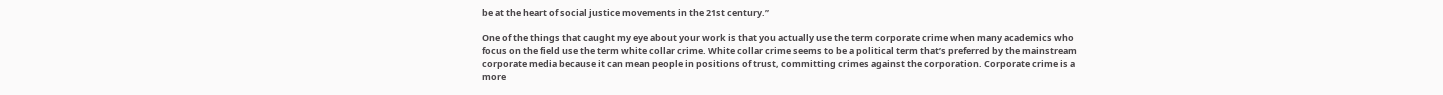be at the heart of social justice movements in the 21st century.”

One of the things that caught my eye about your work is that you actually use the term corporate crime when many academics who focus on the field use the term white collar crime. White collar crime seems to be a political term that’s preferred by the mainstream corporate media because it can mean people in positions of trust, committing crimes against the corporation. Corporate crime is a more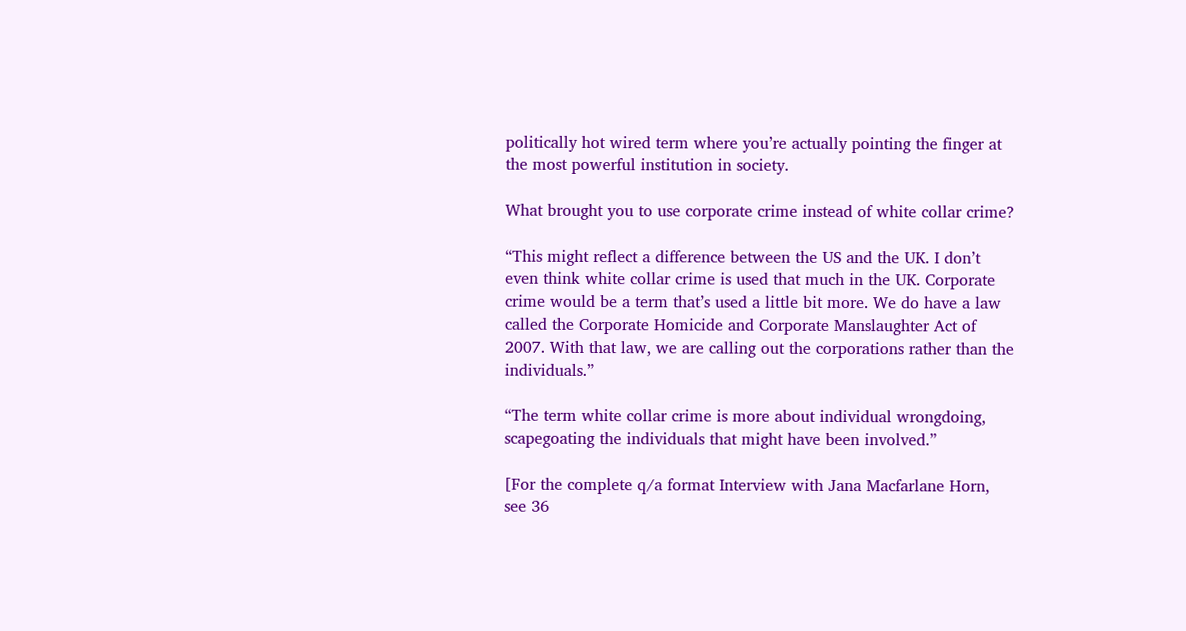politically hot wired term where you’re actually pointing the finger at the most powerful institution in society.

What brought you to use corporate crime instead of white collar crime?

“This might reflect a difference between the US and the UK. I don’t even think white collar crime is used that much in the UK. Corporate crime would be a term that’s used a little bit more. We do have a law called the Corporate Homicide and Corporate Manslaughter Act of 2007. With that law, we are calling out the corporations rather than the individuals.”

“The term white collar crime is more about individual wrongdoing,  scapegoating the individuals that might have been involved.”

[For the complete q/a format Interview with Jana Macfarlane Horn, see 36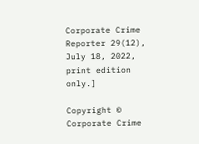Corporate Crime Reporter 29(12), July 18, 2022, print edition only.]

Copyright © Corporate Crime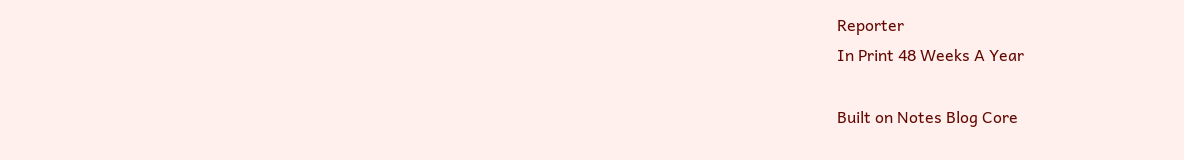Reporter
In Print 48 Weeks A Year

Built on Notes Blog Core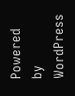Powered by WordPress